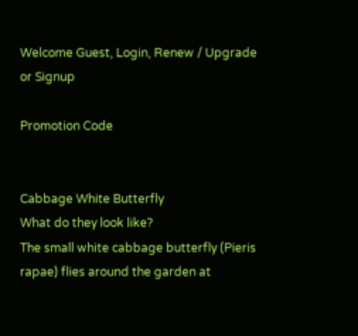Welcome Guest, Login, Renew / Upgrade or Signup

Promotion Code


Cabbage White Butterfly
What do they look like?
The small white cabbage butterfly (Pieris rapae) flies around the garden at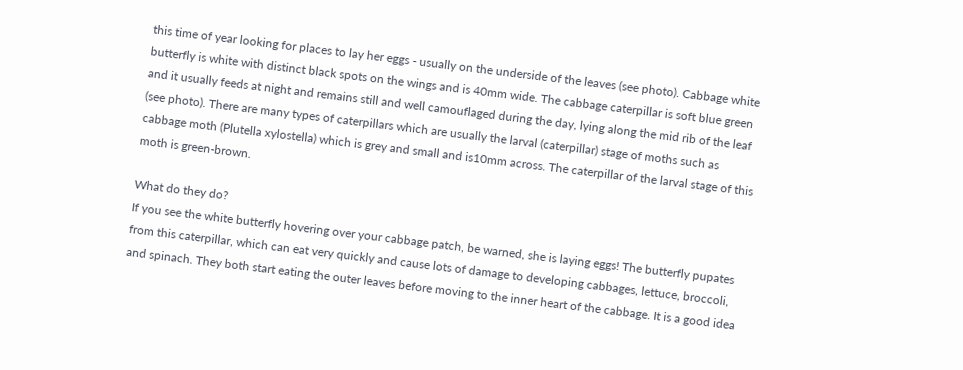this time of year looking for places to lay her eggs - usually on the underside of the leaves (see photo). Cabbage white butterfly is white with distinct black spots on the wings and is 40mm wide. The cabbage caterpillar is soft blue green and it usually feeds at night and remains still and well camouflaged during the day, lying along the mid rib of the leaf (see photo). There are many types of caterpillars which are usually the larval (caterpillar) stage of moths such as cabbage moth (Plutella xylostella) which is grey and small and is10mm across. The caterpillar of the larval stage of this moth is green-brown.

What do they do?
If you see the white butterfly hovering over your cabbage patch, be warned, she is laying eggs! The butterfly pupates from this caterpillar, which can eat very quickly and cause lots of damage to developing cabbages, lettuce, broccoli, and spinach. They both start eating the outer leaves before moving to the inner heart of the cabbage. It is a good idea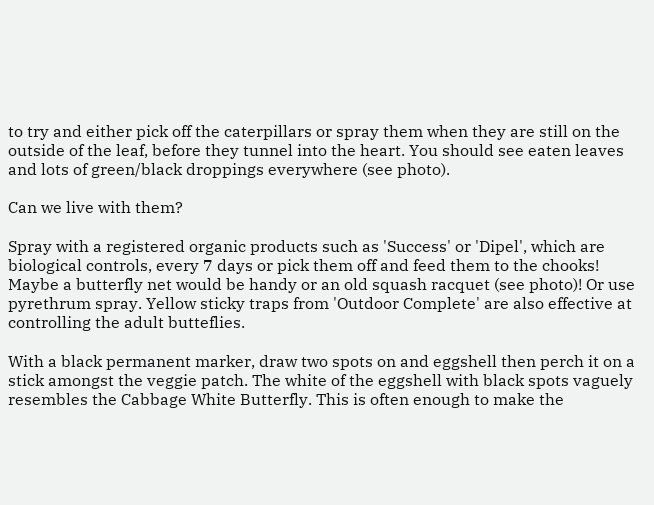to try and either pick off the caterpillars or spray them when they are still on the outside of the leaf, before they tunnel into the heart. You should see eaten leaves and lots of green/black droppings everywhere (see photo).

Can we live with them?

Spray with a registered organic products such as 'Success' or 'Dipel', which are biological controls, every 7 days or pick them off and feed them to the chooks! Maybe a butterfly net would be handy or an old squash racquet (see photo)! Or use pyrethrum spray. Yellow sticky traps from 'Outdoor Complete' are also effective at controlling the adult butteflies.

With a black permanent marker, draw two spots on and eggshell then perch it on a stick amongst the veggie patch. The white of the eggshell with black spots vaguely resembles the Cabbage White Butterfly. This is often enough to make the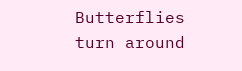Butterflies turn around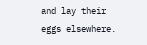and lay their eggs elsewhere.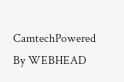CamtechPowered By WEBHEAD